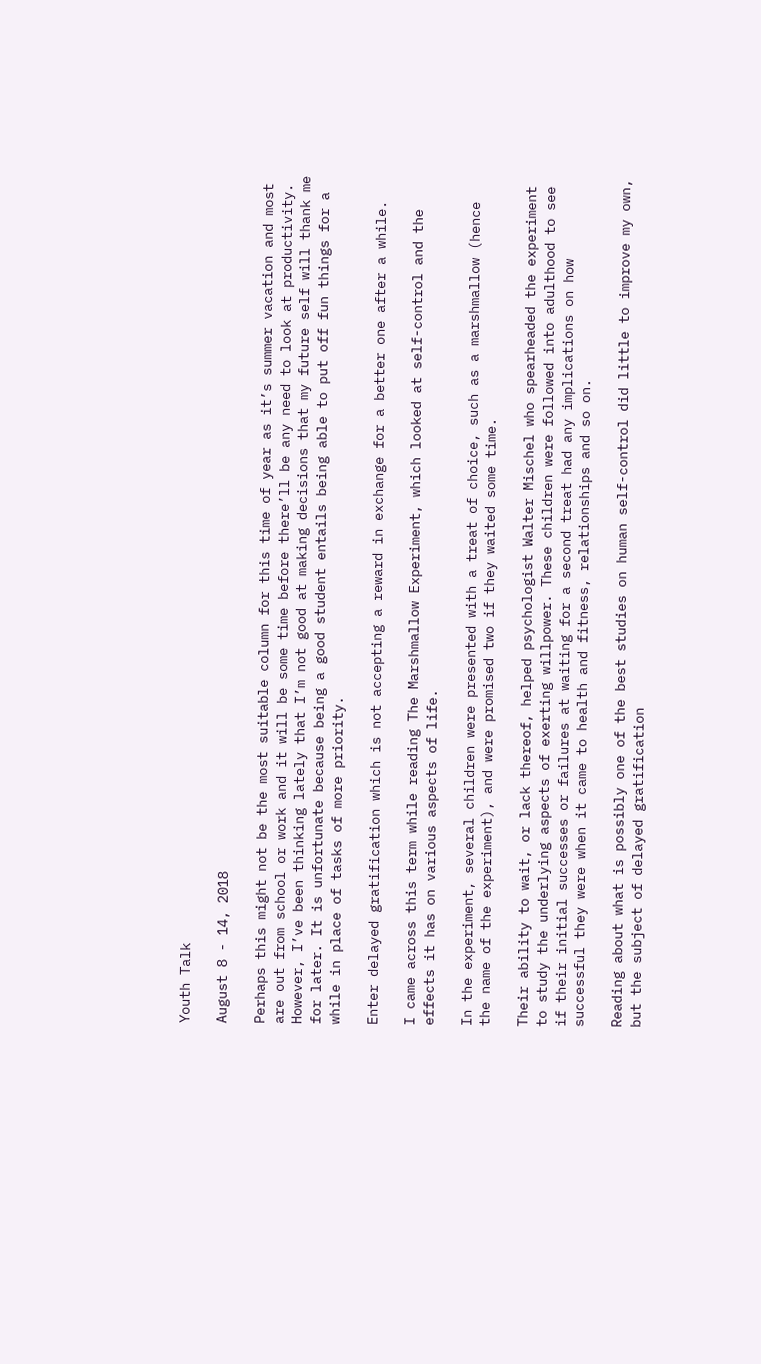Youth Talk

August 8 - 14, 2018

Perhaps this might not be the most suitable column for this time of year as it’s summer vacation and most are out from school or work and it will be some time before there’ll be any need to look at productivity. However, I’ve been thinking lately that I’m not good at making decisions that my future self will thank me for later. It is unfortunate because being a good student entails being able to put off fun things for a while in place of tasks of more priority.

Enter delayed gratification which is not accepting a reward in exchange for a better one after a while.

I came across this term while reading The Marshmallow Experiment, which looked at self-control and the effects it has on various aspects of life.

In the experiment, several children were presented with a treat of choice, such as a marshmallow (hence the name of the experiment), and were promised two if they waited some time.

Their ability to wait, or lack thereof, helped psychologist Walter Mischel who spearheaded the experiment to study the underlying aspects of exerting willpower. These children were followed into adulthood to see if their initial successes or failures at waiting for a second treat had any implications on how successful they were when it came to health and fitness, relationships and so on.

Reading about what is possibly one of the best studies on human self-control did little to improve my own, but the subject of delayed gratification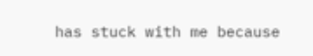has stuck with me because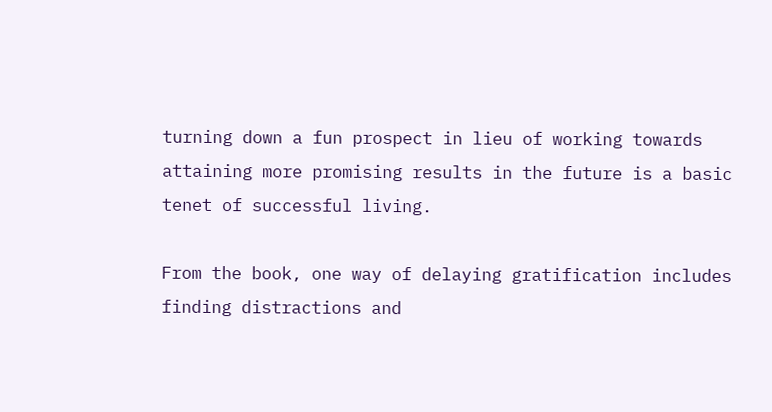turning down a fun prospect in lieu of working towards attaining more promising results in the future is a basic tenet of successful living.

From the book, one way of delaying gratification includes finding distractions and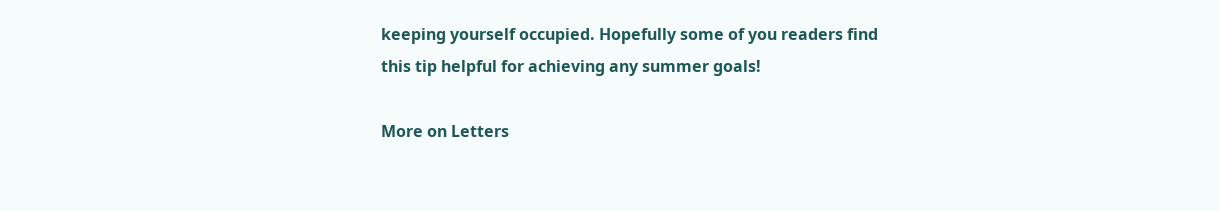keeping yourself occupied. Hopefully some of you readers find this tip helpful for achieving any summer goals!

More on Letters